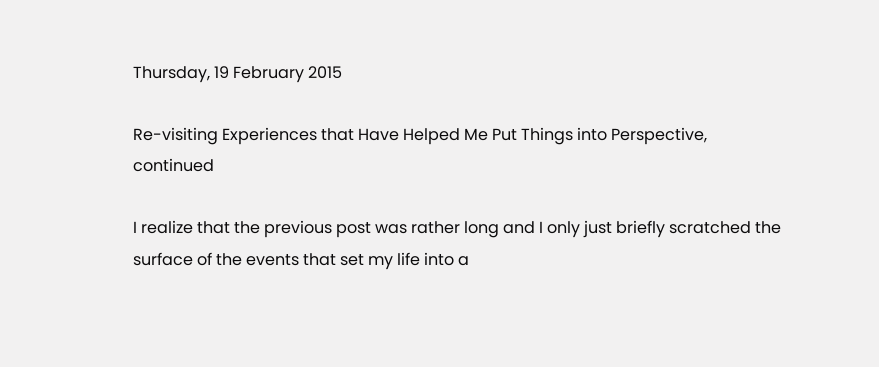Thursday, 19 February 2015

Re-visiting Experiences that Have Helped Me Put Things into Perspective, continued

I realize that the previous post was rather long and I only just briefly scratched the surface of the events that set my life into a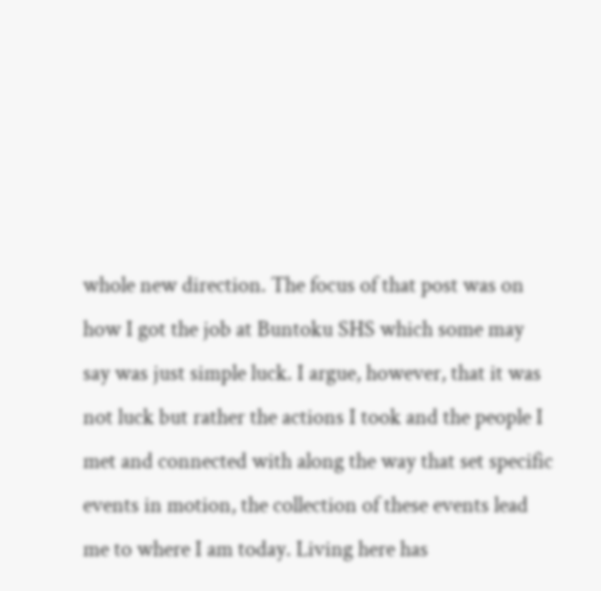whole new direction. The focus of that post was on how I got the job at Buntoku SHS which some may say was just simple luck. I argue, however, that it was not luck but rather the actions I took and the people I met and connected with along the way that set specific events in motion, the collection of these events lead me to where I am today. Living here has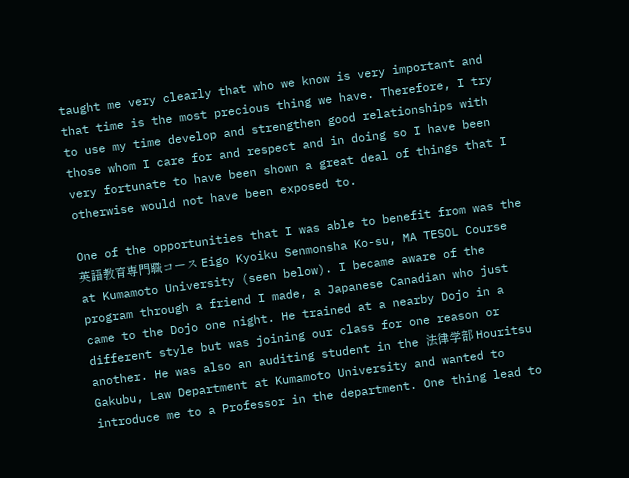taught me very clearly that who we know is very important and that time is the most precious thing we have. Therefore, I try to use my time develop and strengthen good relationships with those whom I care for and respect and in doing so I have been very fortunate to have been shown a great deal of things that I otherwise would not have been exposed to.

One of the opportunities that I was able to benefit from was the 英語教育専門職コース Eigo Kyoiku Senmonsha Ko-su, MA TESOL Course at Kumamoto University (seen below). I became aware of the program through a friend I made, a Japanese Canadian who just came to the Dojo one night. He trained at a nearby Dojo in a different style but was joining our class for one reason or another. He was also an auditing student in the 法律学部 Houritsu Gakubu, Law Department at Kumamoto University and wanted to introduce me to a Professor in the department. One thing lead to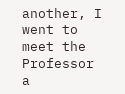another, I went to meet the Professor a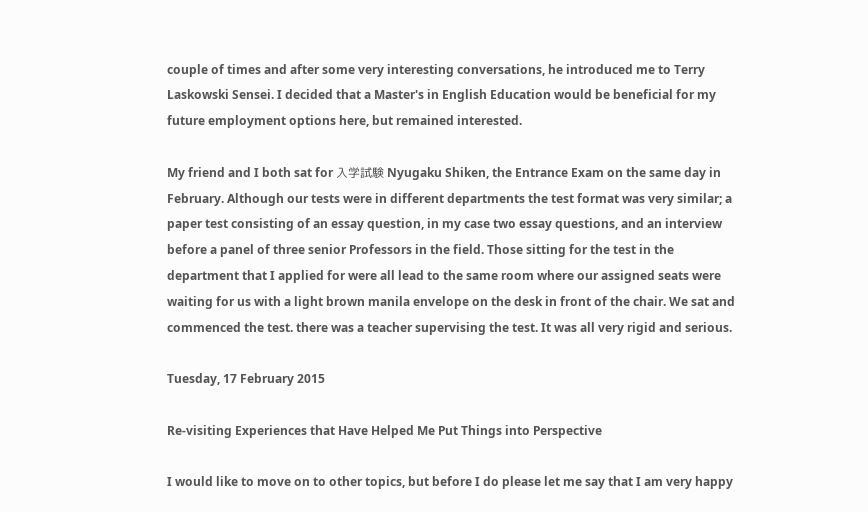couple of times and after some very interesting conversations, he introduced me to Terry Laskowski Sensei. I decided that a Master's in English Education would be beneficial for my future employment options here, but remained interested.

My friend and I both sat for 入学試験 Nyugaku Shiken, the Entrance Exam on the same day in February. Although our tests were in different departments the test format was very similar; a paper test consisting of an essay question, in my case two essay questions, and an interview before a panel of three senior Professors in the field. Those sitting for the test in the department that I applied for were all lead to the same room where our assigned seats were waiting for us with a light brown manila envelope on the desk in front of the chair. We sat and commenced the test. there was a teacher supervising the test. It was all very rigid and serious.

Tuesday, 17 February 2015

Re-visiting Experiences that Have Helped Me Put Things into Perspective

I would like to move on to other topics, but before I do please let me say that I am very happy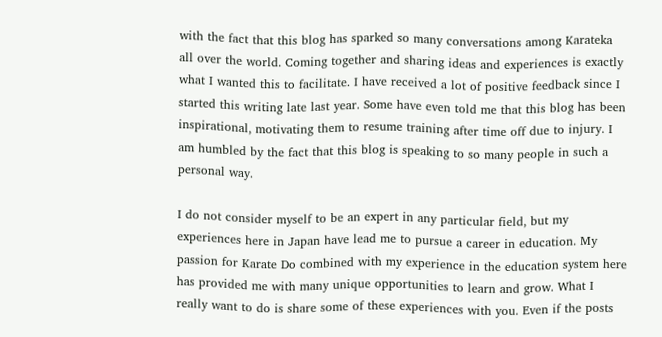with the fact that this blog has sparked so many conversations among Karateka all over the world. Coming together and sharing ideas and experiences is exactly what I wanted this to facilitate. I have received a lot of positive feedback since I started this writing late last year. Some have even told me that this blog has been inspirational, motivating them to resume training after time off due to injury. I am humbled by the fact that this blog is speaking to so many people in such a personal way.

I do not consider myself to be an expert in any particular field, but my experiences here in Japan have lead me to pursue a career in education. My passion for Karate Do combined with my experience in the education system here has provided me with many unique opportunities to learn and grow. What I really want to do is share some of these experiences with you. Even if the posts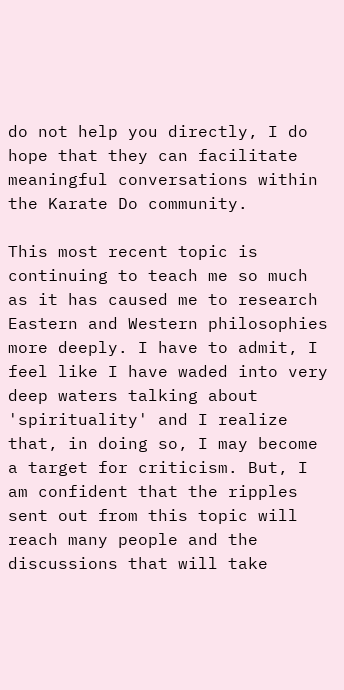do not help you directly, I do hope that they can facilitate meaningful conversations within the Karate Do community.

This most recent topic is continuing to teach me so much as it has caused me to research Eastern and Western philosophies more deeply. I have to admit, I feel like I have waded into very deep waters talking about 'spirituality' and I realize that, in doing so, I may become a target for criticism. But, I am confident that the ripples sent out from this topic will reach many people and the discussions that will take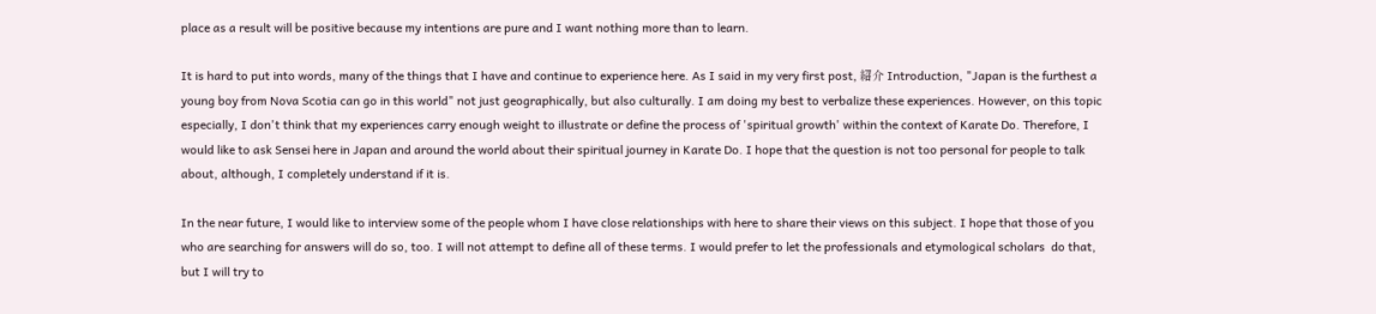place as a result will be positive because my intentions are pure and I want nothing more than to learn.

It is hard to put into words, many of the things that I have and continue to experience here. As I said in my very first post, 紹介 Introduction, "Japan is the furthest a young boy from Nova Scotia can go in this world" not just geographically, but also culturally. I am doing my best to verbalize these experiences. However, on this topic especially, I don't think that my experiences carry enough weight to illustrate or define the process of 'spiritual growth' within the context of Karate Do. Therefore, I would like to ask Sensei here in Japan and around the world about their spiritual journey in Karate Do. I hope that the question is not too personal for people to talk about, although, I completely understand if it is.

In the near future, I would like to interview some of the people whom I have close relationships with here to share their views on this subject. I hope that those of you who are searching for answers will do so, too. I will not attempt to define all of these terms. I would prefer to let the professionals and etymological scholars  do that, but I will try to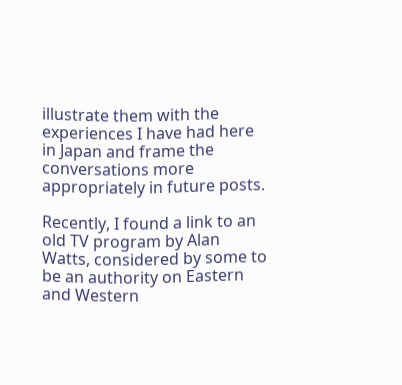illustrate them with the experiences I have had here in Japan and frame the conversations more appropriately in future posts.

Recently, I found a link to an old TV program by Alan Watts, considered by some to be an authority on Eastern and Western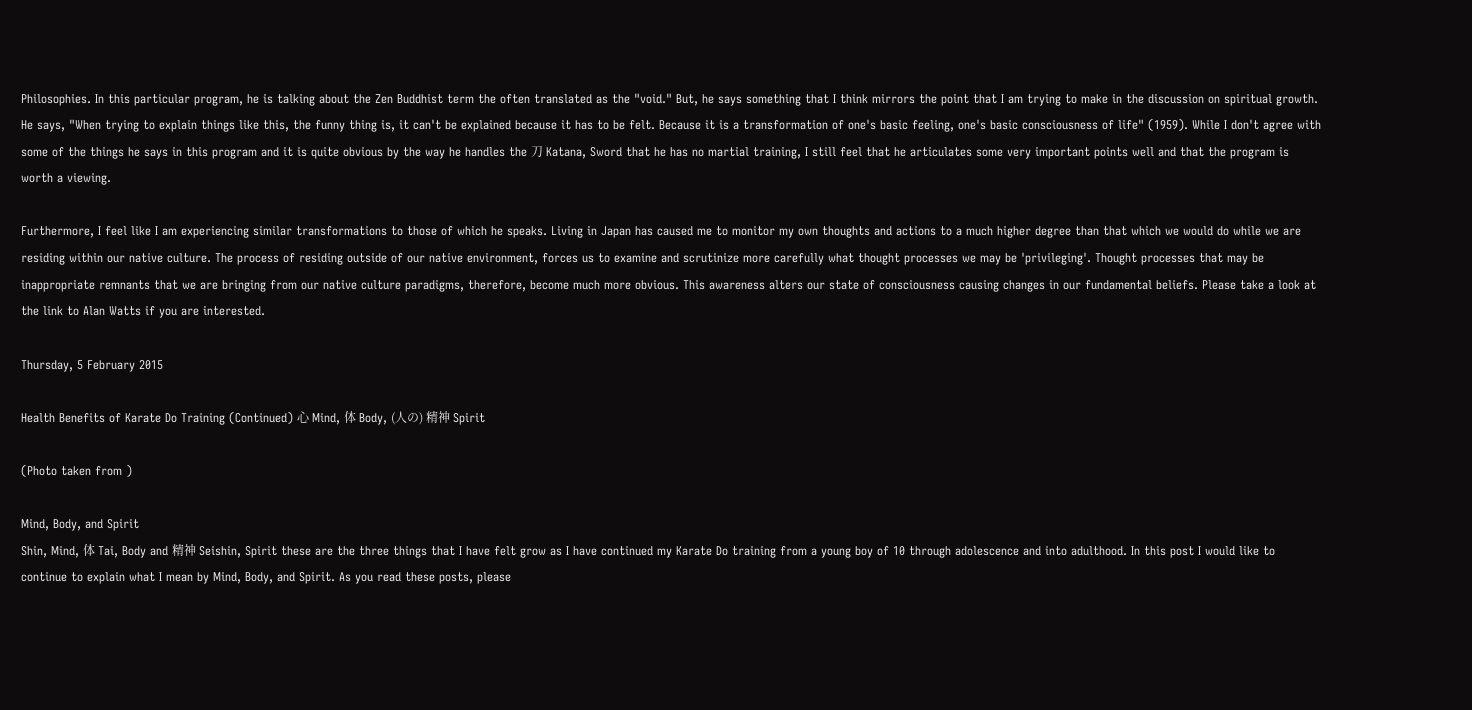Philosophies. In this particular program, he is talking about the Zen Buddhist term the often translated as the "void." But, he says something that I think mirrors the point that I am trying to make in the discussion on spiritual growth. He says, "When trying to explain things like this, the funny thing is, it can't be explained because it has to be felt. Because it is a transformation of one's basic feeling, one's basic consciousness of life" (1959). While I don't agree with some of the things he says in this program and it is quite obvious by the way he handles the 刀 Katana, Sword that he has no martial training, I still feel that he articulates some very important points well and that the program is worth a viewing.

Furthermore, I feel like I am experiencing similar transformations to those of which he speaks. Living in Japan has caused me to monitor my own thoughts and actions to a much higher degree than that which we would do while we are residing within our native culture. The process of residing outside of our native environment, forces us to examine and scrutinize more carefully what thought processes we may be 'privileging'. Thought processes that may be inappropriate remnants that we are bringing from our native culture paradigms, therefore, become much more obvious. This awareness alters our state of consciousness causing changes in our fundamental beliefs. Please take a look at the link to Alan Watts if you are interested.

Thursday, 5 February 2015

Health Benefits of Karate Do Training (Continued) 心 Mind, 体 Body, (人の) 精神 Spirit

(Photo taken from )

Mind, Body, and Spirit
Shin, Mind, 体 Tai, Body and 精神 Seishin, Spirit these are the three things that I have felt grow as I have continued my Karate Do training from a young boy of 10 through adolescence and into adulthood. In this post I would like to continue to explain what I mean by Mind, Body, and Spirit. As you read these posts, please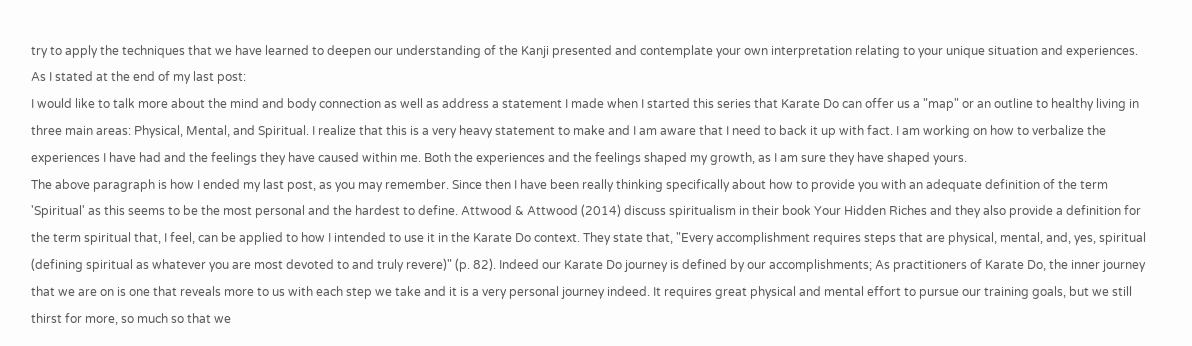try to apply the techniques that we have learned to deepen our understanding of the Kanji presented and contemplate your own interpretation relating to your unique situation and experiences.
As I stated at the end of my last post:
I would like to talk more about the mind and body connection as well as address a statement I made when I started this series that Karate Do can offer us a "map" or an outline to healthy living in three main areas: Physical, Mental, and Spiritual. I realize that this is a very heavy statement to make and I am aware that I need to back it up with fact. I am working on how to verbalize the experiences I have had and the feelings they have caused within me. Both the experiences and the feelings shaped my growth, as I am sure they have shaped yours.
The above paragraph is how I ended my last post, as you may remember. Since then I have been really thinking specifically about how to provide you with an adequate definition of the term 'Spiritual' as this seems to be the most personal and the hardest to define. Attwood & Attwood (2014) discuss spiritualism in their book Your Hidden Riches and they also provide a definition for the term spiritual that, I feel, can be applied to how I intended to use it in the Karate Do context. They state that, "Every accomplishment requires steps that are physical, mental, and, yes, spiritual (defining spiritual as whatever you are most devoted to and truly revere)" (p. 82). Indeed our Karate Do journey is defined by our accomplishments; As practitioners of Karate Do, the inner journey that we are on is one that reveals more to us with each step we take and it is a very personal journey indeed. It requires great physical and mental effort to pursue our training goals, but we still thirst for more, so much so that we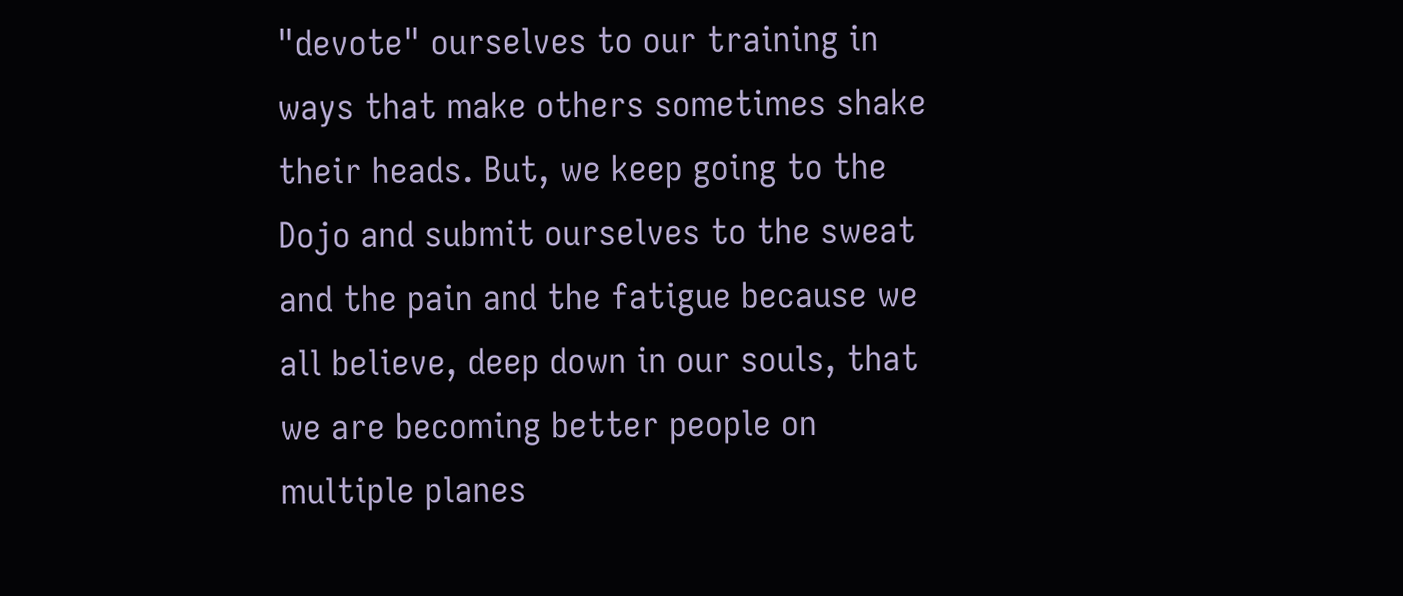"devote" ourselves to our training in ways that make others sometimes shake their heads. But, we keep going to the Dojo and submit ourselves to the sweat and the pain and the fatigue because we all believe, deep down in our souls, that we are becoming better people on multiple planes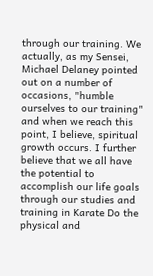through our training. We actually, as my Sensei, Michael Delaney pointed out on a number of occasions, "humble ourselves to our training" and when we reach this point, I believe, spiritual growth occurs. I further believe that we all have the potential to accomplish our life goals through our studies and training in Karate Do the physical and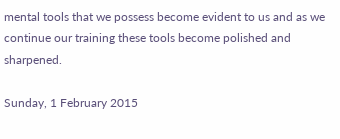mental tools that we possess become evident to us and as we continue our training these tools become polished and sharpened.

Sunday, 1 February 2015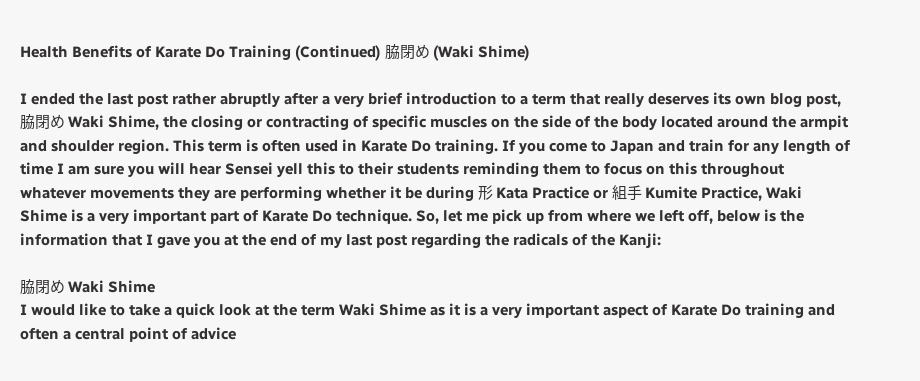Health Benefits of Karate Do Training (Continued) 脇閉め (Waki Shime)

I ended the last post rather abruptly after a very brief introduction to a term that really deserves its own blog post, 脇閉め Waki Shime, the closing or contracting of specific muscles on the side of the body located around the armpit and shoulder region. This term is often used in Karate Do training. If you come to Japan and train for any length of time I am sure you will hear Sensei yell this to their students reminding them to focus on this throughout whatever movements they are performing whether it be during 形 Kata Practice or 組手 Kumite Practice, Waki Shime is a very important part of Karate Do technique. So, let me pick up from where we left off, below is the information that I gave you at the end of my last post regarding the radicals of the Kanji:

脇閉め Waki Shime
I would like to take a quick look at the term Waki Shime as it is a very important aspect of Karate Do training and often a central point of advice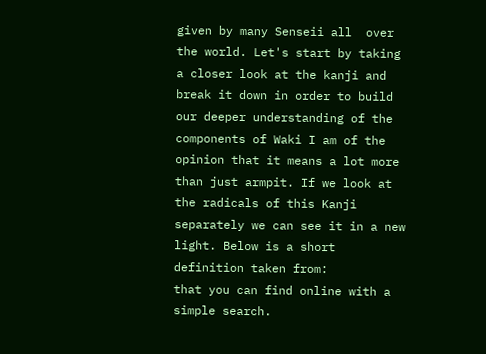given by many Senseii all  over the world. Let's start by taking a closer look at the kanji and break it down in order to build our deeper understanding of the components of Waki I am of the opinion that it means a lot more than just armpit. If we look at the radicals of this Kanji separately we can see it in a new light. Below is a short definition taken from:
that you can find online with a simple search.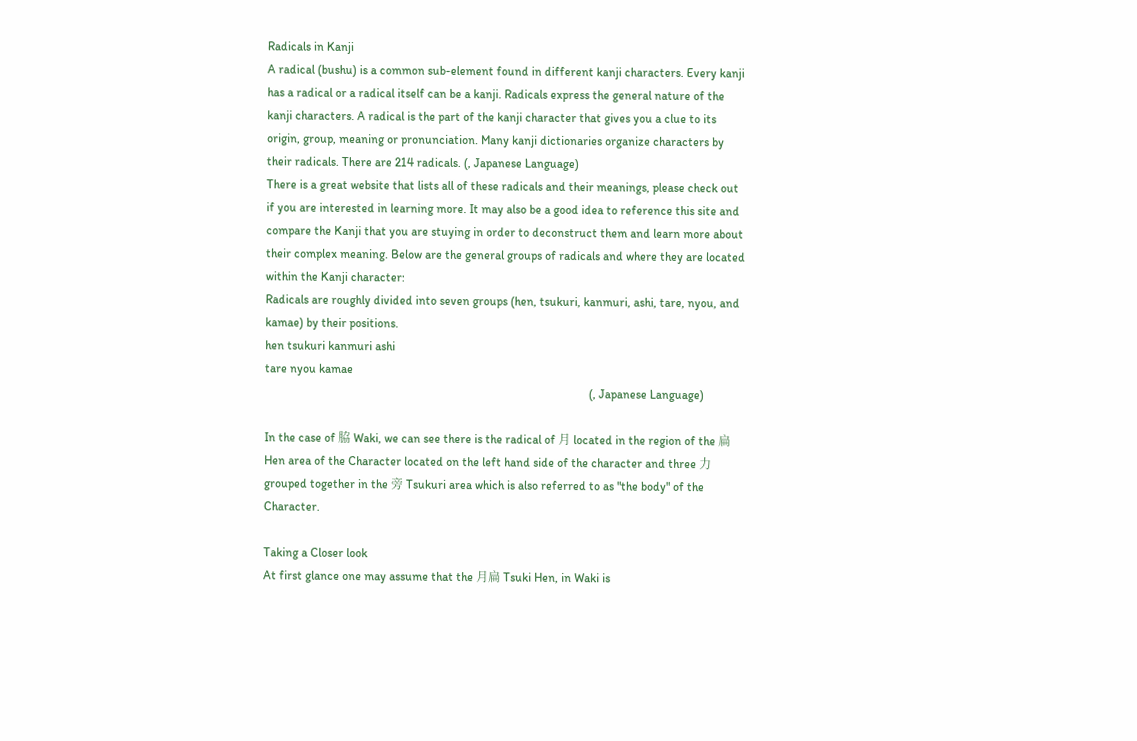Radicals in Kanji
A radical (bushu) is a common sub-element found in different kanji characters. Every kanji has a radical or a radical itself can be a kanji. Radicals express the general nature of the kanji characters. A radical is the part of the kanji character that gives you a clue to its origin, group, meaning or pronunciation. Many kanji dictionaries organize characters by their radicals. There are 214 radicals. (, Japanese Language)
There is a great website that lists all of these radicals and their meanings, please check out if you are interested in learning more. It may also be a good idea to reference this site and compare the Kanji that you are stuying in order to deconstruct them and learn more about their complex meaning. Below are the general groups of radicals and where they are located within the Kanji character:
Radicals are roughly divided into seven groups (hen, tsukuri, kanmuri, ashi, tare, nyou, and kamae) by their positions.
hen tsukuri kanmuri ashi
tare nyou kamae
                                                                                                            (, Japanese Language)

In the case of 脇 Waki, we can see there is the radical of 月 located in the region of the 扁 Hen area of the Character located on the left hand side of the character and three 力 grouped together in the 旁 Tsukuri area which is also referred to as "the body" of the Character.

Taking a Closer look
At first glance one may assume that the 月扁 Tsuki Hen, in Waki is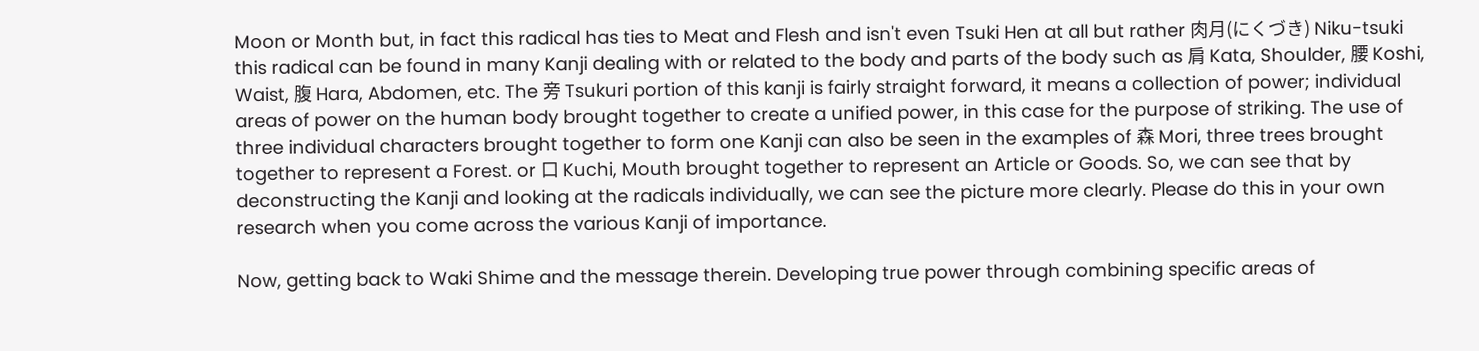Moon or Month but, in fact this radical has ties to Meat and Flesh and isn't even Tsuki Hen at all but rather 肉月(にくづき) Niku-tsuki this radical can be found in many Kanji dealing with or related to the body and parts of the body such as 肩 Kata, Shoulder, 腰 Koshi, Waist, 腹 Hara, Abdomen, etc. The 旁 Tsukuri portion of this kanji is fairly straight forward, it means a collection of power; individual areas of power on the human body brought together to create a unified power, in this case for the purpose of striking. The use of three individual characters brought together to form one Kanji can also be seen in the examples of 森 Mori, three trees brought together to represent a Forest. or 口 Kuchi, Mouth brought together to represent an Article or Goods. So, we can see that by deconstructing the Kanji and looking at the radicals individually, we can see the picture more clearly. Please do this in your own research when you come across the various Kanji of importance.

Now, getting back to Waki Shime and the message therein. Developing true power through combining specific areas of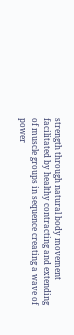strength through natural body movement facilitated by healthy contracting and extending of muscle groups in sequence creating a wave of power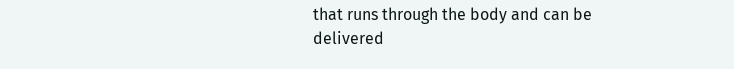that runs through the body and can be delivered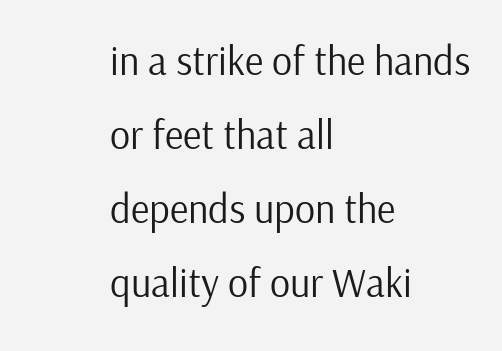in a strike of the hands or feet that all depends upon the quality of our Waki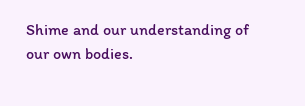Shime and our understanding of our own bodies.